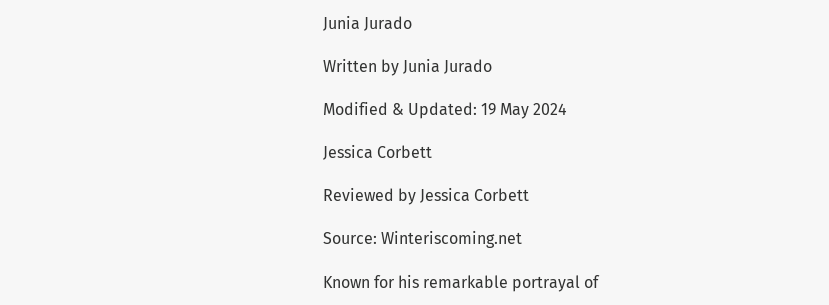Junia Jurado

Written by Junia Jurado

Modified & Updated: 19 May 2024

Jessica Corbett

Reviewed by Jessica Corbett

Source: Winteriscoming.net

Known for his remarkable portrayal of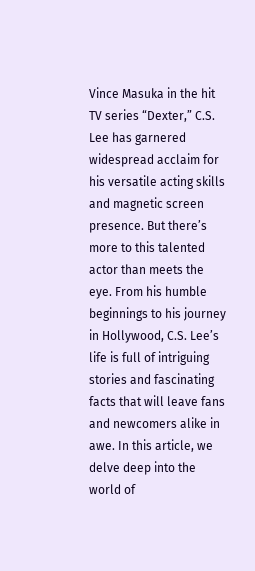Vince Masuka in the hit TV series “Dexter,” C.S. Lee has garnered widespread acclaim for his versatile acting skills and magnetic screen presence. But there’s more to this talented actor than meets the eye. From his humble beginnings to his journey in Hollywood, C.S. Lee’s life is full of intriguing stories and fascinating facts that will leave fans and newcomers alike in awe. In this article, we delve deep into the world of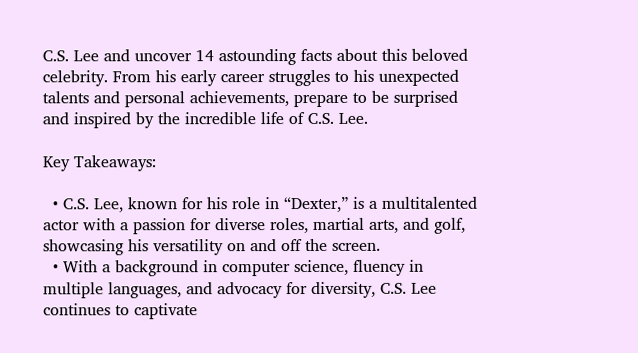C.S. Lee and uncover 14 astounding facts about this beloved celebrity. From his early career struggles to his unexpected talents and personal achievements, prepare to be surprised and inspired by the incredible life of C.S. Lee.

Key Takeaways:

  • C.S. Lee, known for his role in “Dexter,” is a multitalented actor with a passion for diverse roles, martial arts, and golf, showcasing his versatility on and off the screen.
  • With a background in computer science, fluency in multiple languages, and advocacy for diversity, C.S. Lee continues to captivate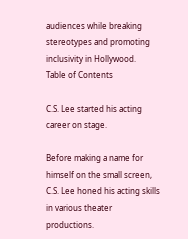audiences while breaking stereotypes and promoting inclusivity in Hollywood.
Table of Contents

C.S. Lee started his acting career on stage.

Before making a name for himself on the small screen, C.S. Lee honed his acting skills in various theater productions.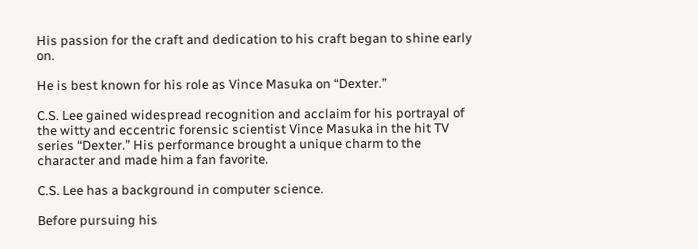His passion for the craft and dedication to his craft began to shine early on.

He is best known for his role as Vince Masuka on “Dexter.”

C.S. Lee gained widespread recognition and acclaim for his portrayal of the witty and eccentric forensic scientist Vince Masuka in the hit TV series “Dexter.” His performance brought a unique charm to the character and made him a fan favorite.

C.S. Lee has a background in computer science.

Before pursuing his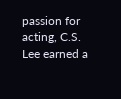passion for acting, C.S. Lee earned a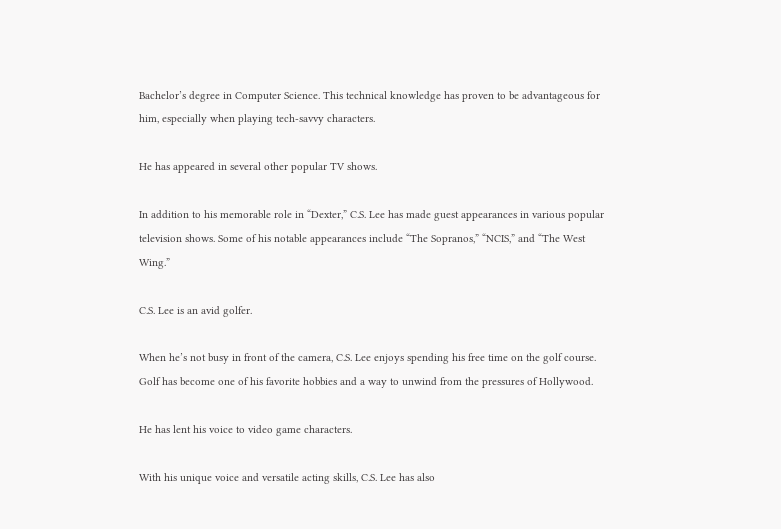Bachelor’s degree in Computer Science. This technical knowledge has proven to be advantageous for him, especially when playing tech-savvy characters.

He has appeared in several other popular TV shows.

In addition to his memorable role in “Dexter,” C.S. Lee has made guest appearances in various popular television shows. Some of his notable appearances include “The Sopranos,” “NCIS,” and “The West Wing.”

C.S. Lee is an avid golfer.

When he’s not busy in front of the camera, C.S. Lee enjoys spending his free time on the golf course. Golf has become one of his favorite hobbies and a way to unwind from the pressures of Hollywood.

He has lent his voice to video game characters.

With his unique voice and versatile acting skills, C.S. Lee has also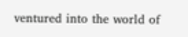ventured into the world of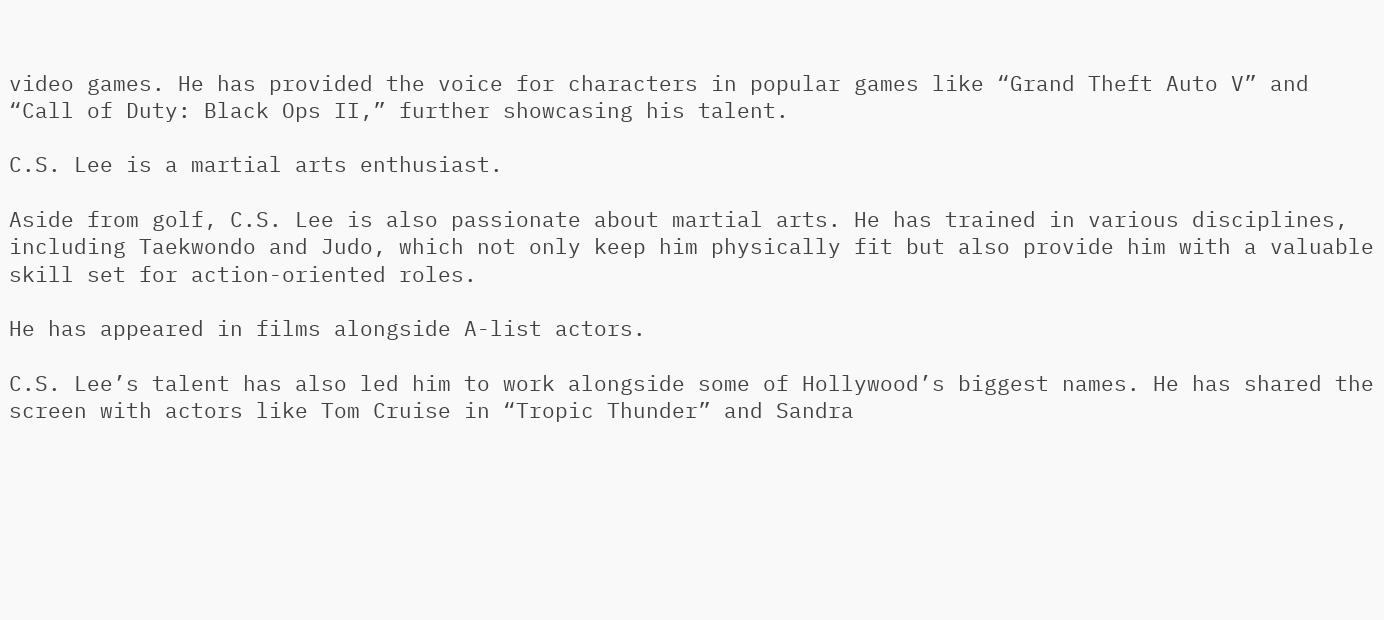video games. He has provided the voice for characters in popular games like “Grand Theft Auto V” and “Call of Duty: Black Ops II,” further showcasing his talent.

C.S. Lee is a martial arts enthusiast.

Aside from golf, C.S. Lee is also passionate about martial arts. He has trained in various disciplines, including Taekwondo and Judo, which not only keep him physically fit but also provide him with a valuable skill set for action-oriented roles.

He has appeared in films alongside A-list actors.

C.S. Lee’s talent has also led him to work alongside some of Hollywood’s biggest names. He has shared the screen with actors like Tom Cruise in “Tropic Thunder” and Sandra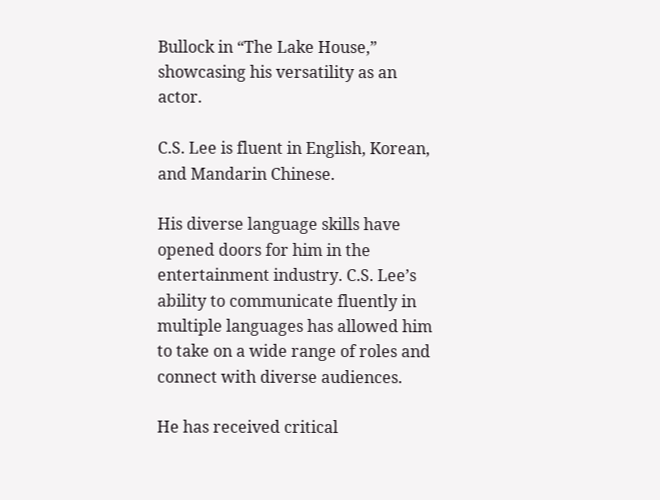Bullock in “The Lake House,” showcasing his versatility as an actor.

C.S. Lee is fluent in English, Korean, and Mandarin Chinese.

His diverse language skills have opened doors for him in the entertainment industry. C.S. Lee’s ability to communicate fluently in multiple languages has allowed him to take on a wide range of roles and connect with diverse audiences.

He has received critical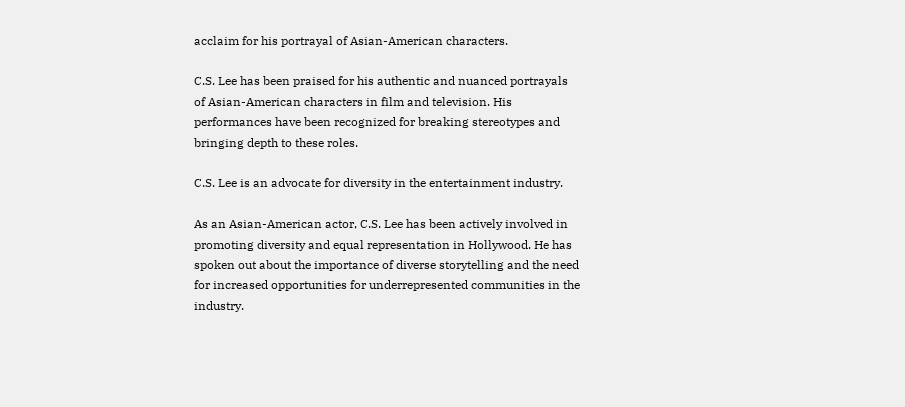acclaim for his portrayal of Asian-American characters.

C.S. Lee has been praised for his authentic and nuanced portrayals of Asian-American characters in film and television. His performances have been recognized for breaking stereotypes and bringing depth to these roles.

C.S. Lee is an advocate for diversity in the entertainment industry.

As an Asian-American actor, C.S. Lee has been actively involved in promoting diversity and equal representation in Hollywood. He has spoken out about the importance of diverse storytelling and the need for increased opportunities for underrepresented communities in the industry.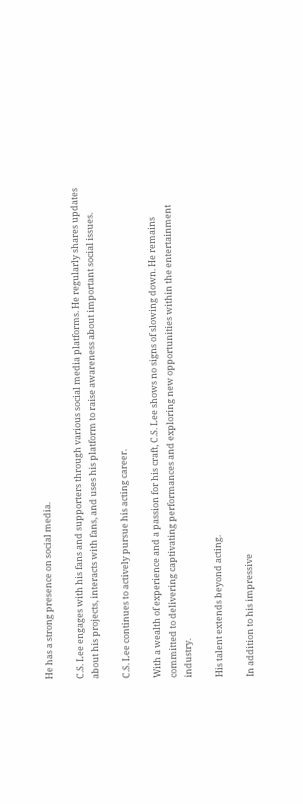He has a strong presence on social media.

C.S. Lee engages with his fans and supporters through various social media platforms. He regularly shares updates about his projects, interacts with fans, and uses his platform to raise awareness about important social issues.

C.S. Lee continues to actively pursue his acting career.

With a wealth of experience and a passion for his craft, C.S. Lee shows no signs of slowing down. He remains committed to delivering captivating performances and exploring new opportunities within the entertainment industry.

His talent extends beyond acting.

In addition to his impressive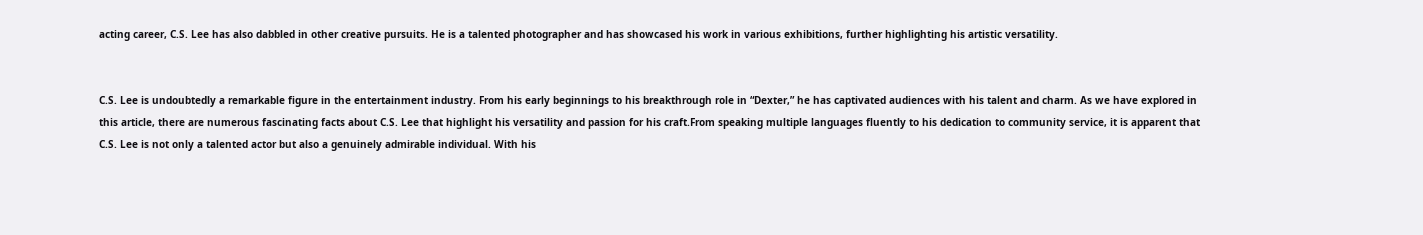acting career, C.S. Lee has also dabbled in other creative pursuits. He is a talented photographer and has showcased his work in various exhibitions, further highlighting his artistic versatility.


C.S. Lee is undoubtedly a remarkable figure in the entertainment industry. From his early beginnings to his breakthrough role in “Dexter,” he has captivated audiences with his talent and charm. As we have explored in this article, there are numerous fascinating facts about C.S. Lee that highlight his versatility and passion for his craft.From speaking multiple languages fluently to his dedication to community service, it is apparent that C.S. Lee is not only a talented actor but also a genuinely admirable individual. With his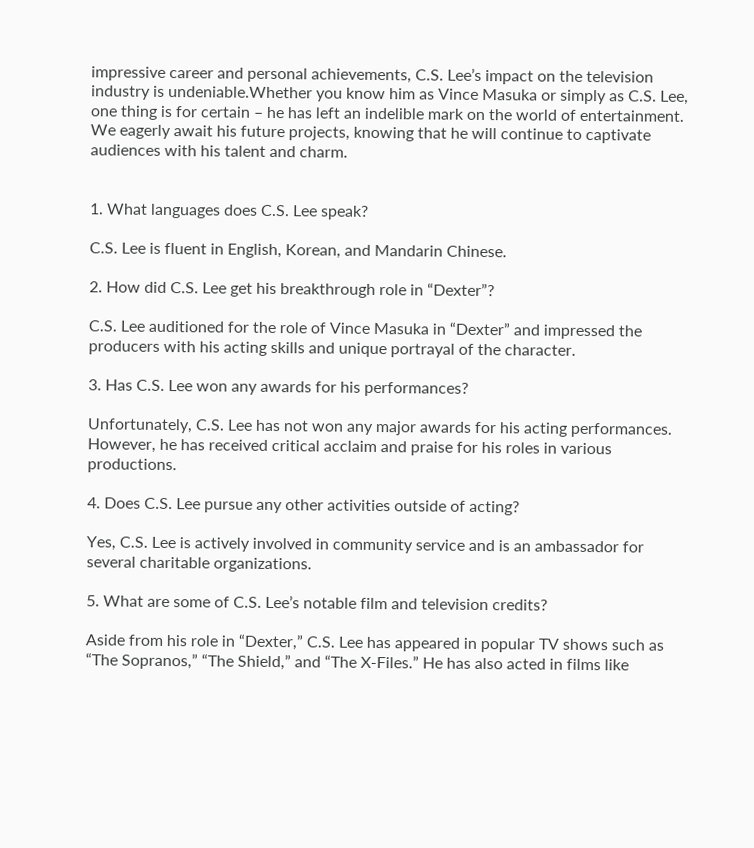impressive career and personal achievements, C.S. Lee’s impact on the television industry is undeniable.Whether you know him as Vince Masuka or simply as C.S. Lee, one thing is for certain – he has left an indelible mark on the world of entertainment. We eagerly await his future projects, knowing that he will continue to captivate audiences with his talent and charm.


1. What languages does C.S. Lee speak?

C.S. Lee is fluent in English, Korean, and Mandarin Chinese.

2. How did C.S. Lee get his breakthrough role in “Dexter”?

C.S. Lee auditioned for the role of Vince Masuka in “Dexter” and impressed the producers with his acting skills and unique portrayal of the character.

3. Has C.S. Lee won any awards for his performances?

Unfortunately, C.S. Lee has not won any major awards for his acting performances. However, he has received critical acclaim and praise for his roles in various productions.

4. Does C.S. Lee pursue any other activities outside of acting?

Yes, C.S. Lee is actively involved in community service and is an ambassador for several charitable organizations.

5. What are some of C.S. Lee’s notable film and television credits?

Aside from his role in “Dexter,” C.S. Lee has appeared in popular TV shows such as “The Sopranos,” “The Shield,” and “The X-Files.” He has also acted in films like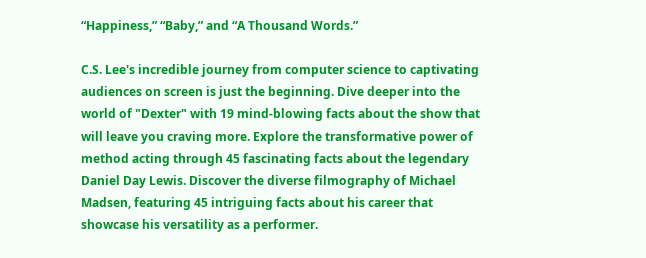“Happiness,” “Baby,” and “A Thousand Words.”

C.S. Lee's incredible journey from computer science to captivating audiences on screen is just the beginning. Dive deeper into the world of "Dexter" with 19 mind-blowing facts about the show that will leave you craving more. Explore the transformative power of method acting through 45 fascinating facts about the legendary Daniel Day Lewis. Discover the diverse filmography of Michael Madsen, featuring 45 intriguing facts about his career that showcase his versatility as a performer.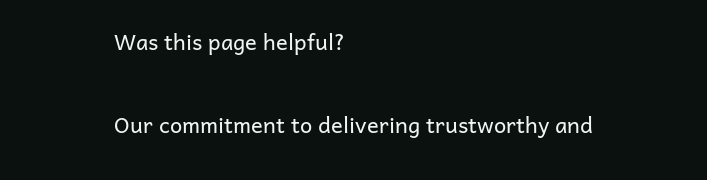Was this page helpful?

Our commitment to delivering trustworthy and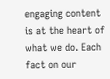engaging content is at the heart of what we do. Each fact on our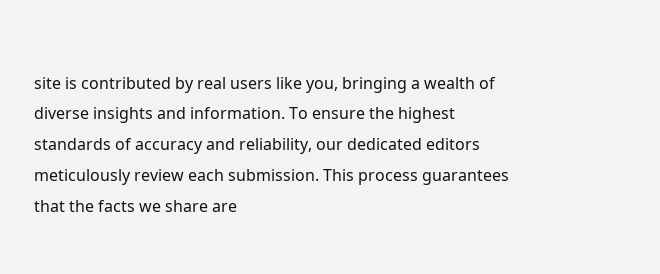site is contributed by real users like you, bringing a wealth of diverse insights and information. To ensure the highest standards of accuracy and reliability, our dedicated editors meticulously review each submission. This process guarantees that the facts we share are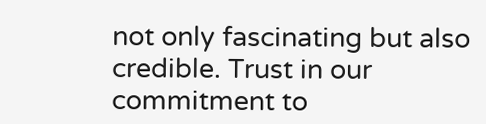not only fascinating but also credible. Trust in our commitment to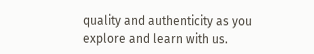quality and authenticity as you explore and learn with us.